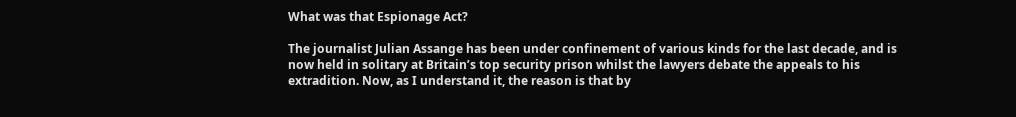What was that Espionage Act?

The journalist Julian Assange has been under confinement of various kinds for the last decade, and is now held in solitary at Britain’s top security prison whilst the lawyers debate the appeals to his extradition. Now, as I understand it, the reason is that by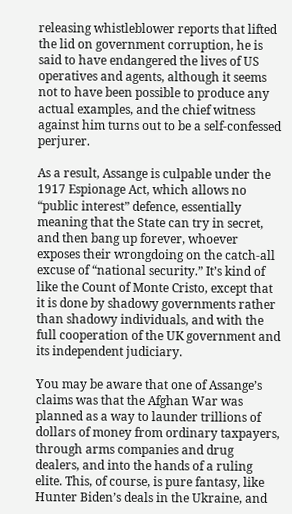releasing whistleblower reports that lifted the lid on government corruption, he is said to have endangered the lives of US operatives and agents, although it seems not to have been possible to produce any actual examples, and the chief witness against him turns out to be a self-confessed perjurer.

As a result, Assange is culpable under the 1917 Espionage Act, which allows no “public interest” defence, essentially meaning that the State can try in secret, and then bang up forever, whoever exposes their wrongdoing on the catch-all excuse of “national security.” It’s kind of like the Count of Monte Cristo, except that it is done by shadowy governments rather than shadowy individuals, and with the full cooperation of the UK government and its independent judiciary.

You may be aware that one of Assange’s claims was that the Afghan War was planned as a way to launder trillions of dollars of money from ordinary taxpayers, through arms companies and drug dealers, and into the hands of a ruling elite. This, of course, is pure fantasy, like Hunter Biden’s deals in the Ukraine, and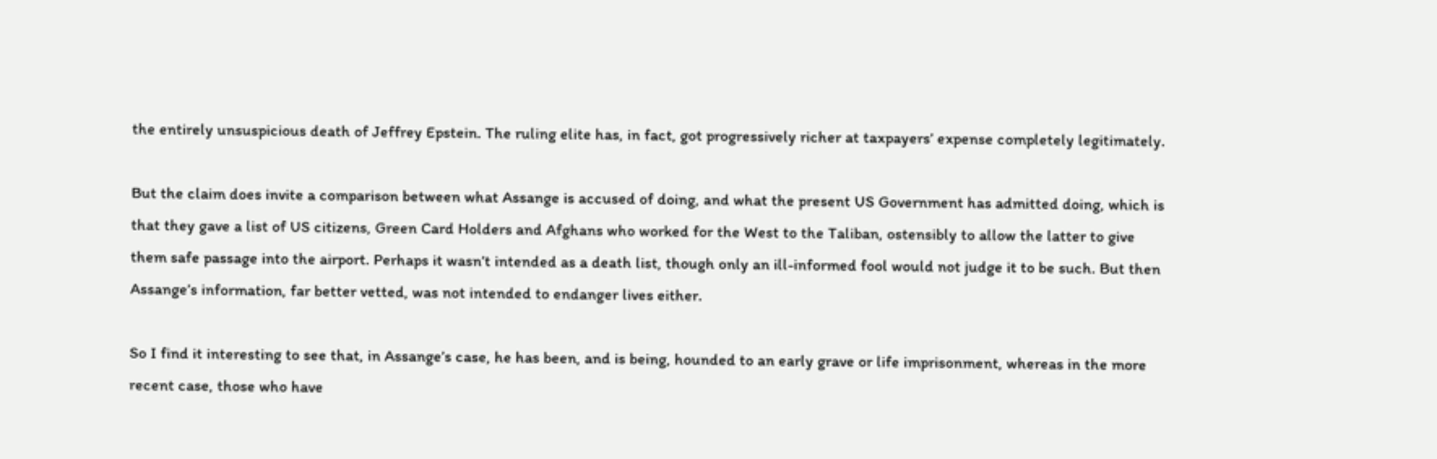the entirely unsuspicious death of Jeffrey Epstein. The ruling elite has, in fact, got progressively richer at taxpayers’ expense completely legitimately.

But the claim does invite a comparison between what Assange is accused of doing, and what the present US Government has admitted doing, which is that they gave a list of US citizens, Green Card Holders and Afghans who worked for the West to the Taliban, ostensibly to allow the latter to give them safe passage into the airport. Perhaps it wasn’t intended as a death list, though only an ill-informed fool would not judge it to be such. But then Assange’s information, far better vetted, was not intended to endanger lives either.

So I find it interesting to see that, in Assange’s case, he has been, and is being, hounded to an early grave or life imprisonment, whereas in the more recent case, those who have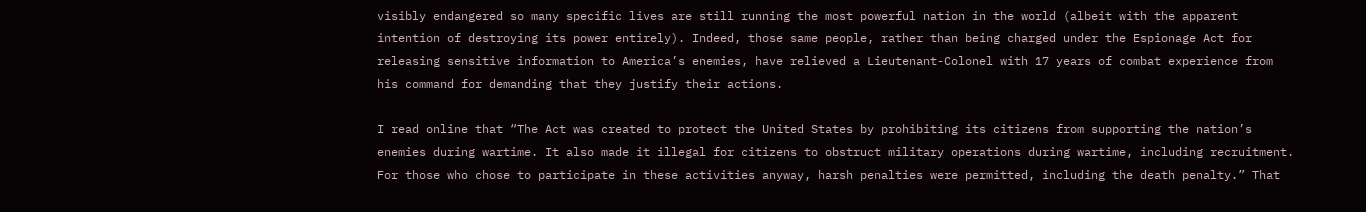visibly endangered so many specific lives are still running the most powerful nation in the world (albeit with the apparent intention of destroying its power entirely). Indeed, those same people, rather than being charged under the Espionage Act for releasing sensitive information to America’s enemies, have relieved a Lieutenant-Colonel with 17 years of combat experience from his command for demanding that they justify their actions.

I read online that “The Act was created to protect the United States by prohibiting its citizens from supporting the nation’s enemies during wartime. It also made it illegal for citizens to obstruct military operations during wartime, including recruitment. For those who chose to participate in these activities anyway, harsh penalties were permitted, including the death penalty.” That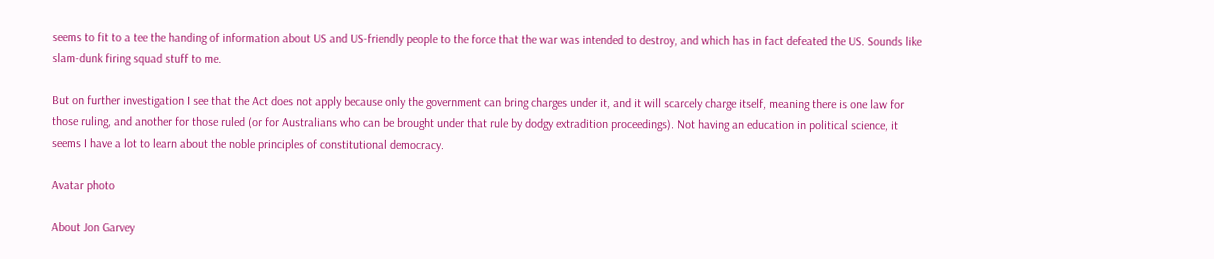seems to fit to a tee the handing of information about US and US-friendly people to the force that the war was intended to destroy, and which has in fact defeated the US. Sounds like slam-dunk firing squad stuff to me.

But on further investigation I see that the Act does not apply because only the government can bring charges under it, and it will scarcely charge itself, meaning there is one law for those ruling, and another for those ruled (or for Australians who can be brought under that rule by dodgy extradition proceedings). Not having an education in political science, it seems I have a lot to learn about the noble principles of constitutional democracy.

Avatar photo

About Jon Garvey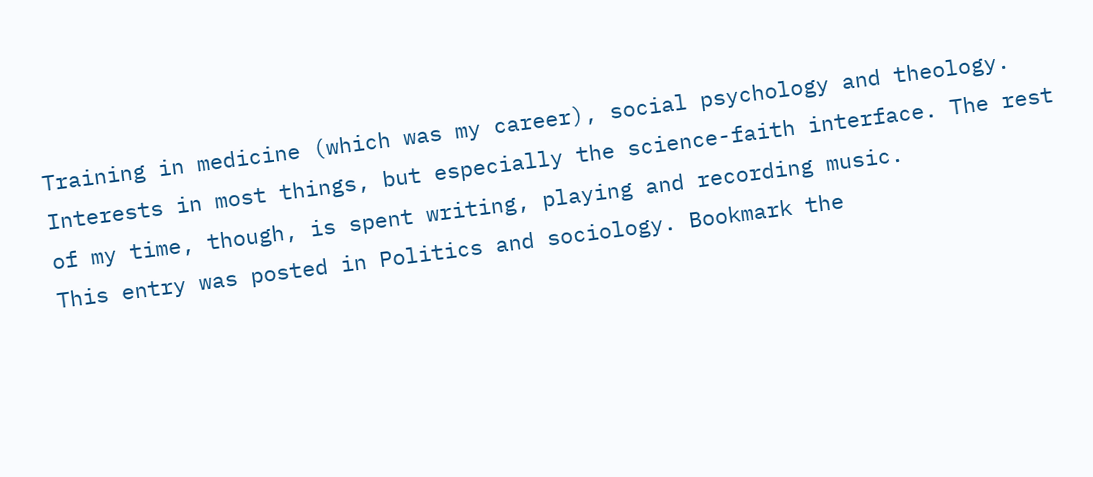Training in medicine (which was my career), social psychology and theology. Interests in most things, but especially the science-faith interface. The rest of my time, though, is spent writing, playing and recording music.
This entry was posted in Politics and sociology. Bookmark the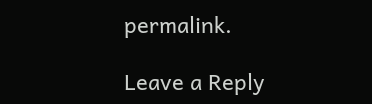permalink.

Leave a Reply